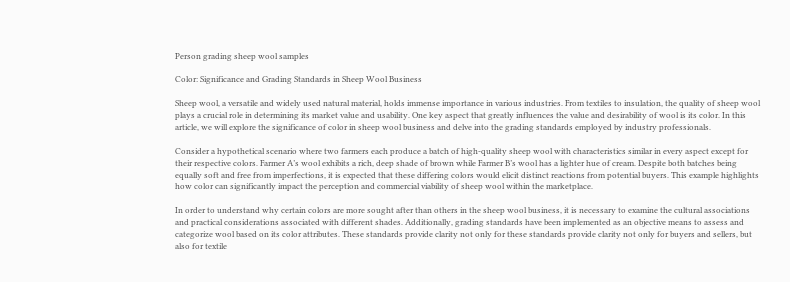Person grading sheep wool samples

Color: Significance and Grading Standards in Sheep Wool Business

Sheep wool, a versatile and widely used natural material, holds immense importance in various industries. From textiles to insulation, the quality of sheep wool plays a crucial role in determining its market value and usability. One key aspect that greatly influences the value and desirability of wool is its color. In this article, we will explore the significance of color in sheep wool business and delve into the grading standards employed by industry professionals.

Consider a hypothetical scenario where two farmers each produce a batch of high-quality sheep wool with characteristics similar in every aspect except for their respective colors. Farmer A’s wool exhibits a rich, deep shade of brown while Farmer B’s wool has a lighter hue of cream. Despite both batches being equally soft and free from imperfections, it is expected that these differing colors would elicit distinct reactions from potential buyers. This example highlights how color can significantly impact the perception and commercial viability of sheep wool within the marketplace.

In order to understand why certain colors are more sought after than others in the sheep wool business, it is necessary to examine the cultural associations and practical considerations associated with different shades. Additionally, grading standards have been implemented as an objective means to assess and categorize wool based on its color attributes. These standards provide clarity not only for these standards provide clarity not only for buyers and sellers, but also for textile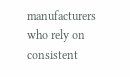manufacturers who rely on consistent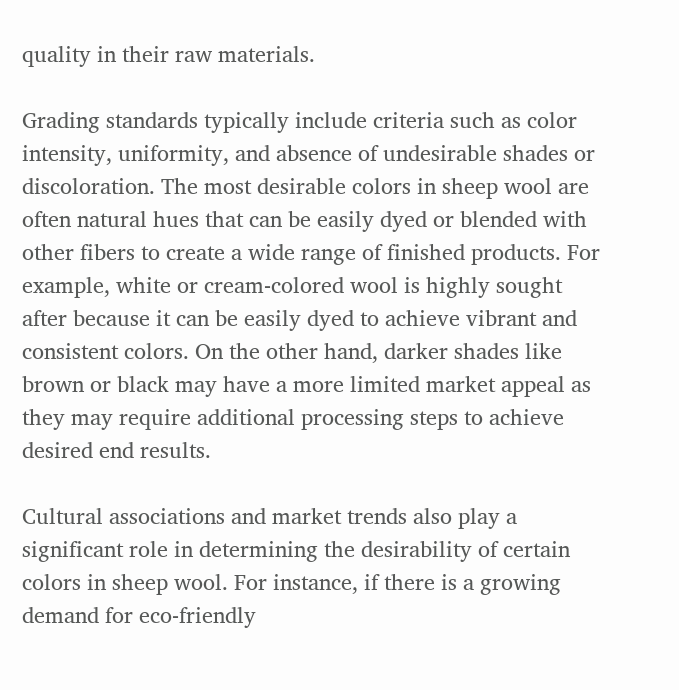quality in their raw materials.

Grading standards typically include criteria such as color intensity, uniformity, and absence of undesirable shades or discoloration. The most desirable colors in sheep wool are often natural hues that can be easily dyed or blended with other fibers to create a wide range of finished products. For example, white or cream-colored wool is highly sought after because it can be easily dyed to achieve vibrant and consistent colors. On the other hand, darker shades like brown or black may have a more limited market appeal as they may require additional processing steps to achieve desired end results.

Cultural associations and market trends also play a significant role in determining the desirability of certain colors in sheep wool. For instance, if there is a growing demand for eco-friendly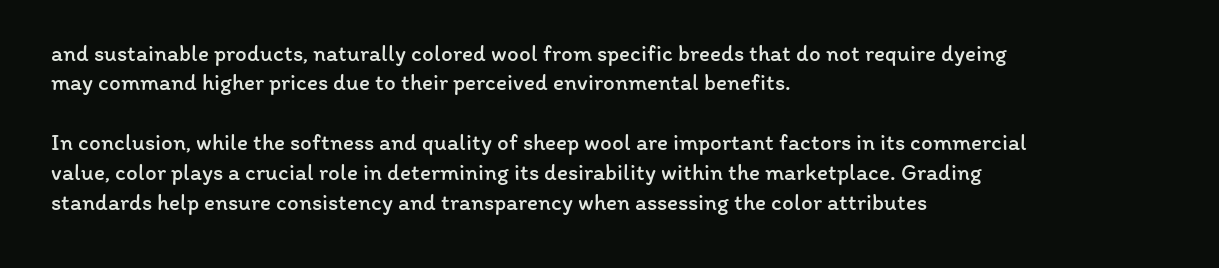and sustainable products, naturally colored wool from specific breeds that do not require dyeing may command higher prices due to their perceived environmental benefits.

In conclusion, while the softness and quality of sheep wool are important factors in its commercial value, color plays a crucial role in determining its desirability within the marketplace. Grading standards help ensure consistency and transparency when assessing the color attributes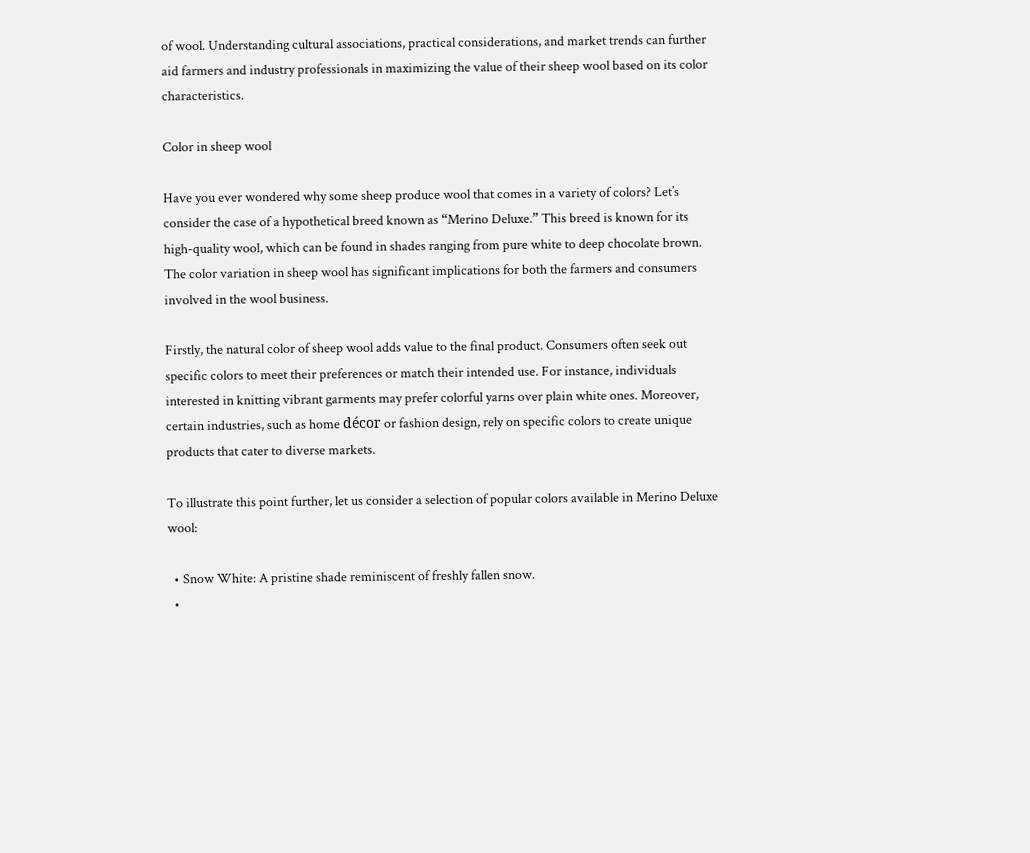of wool. Understanding cultural associations, practical considerations, and market trends can further aid farmers and industry professionals in maximizing the value of their sheep wool based on its color characteristics.

Color in sheep wool

Have you ever wondered why some sheep produce wool that comes in a variety of colors? Let’s consider the case of a hypothetical breed known as “Merino Deluxe.” This breed is known for its high-quality wool, which can be found in shades ranging from pure white to deep chocolate brown. The color variation in sheep wool has significant implications for both the farmers and consumers involved in the wool business.

Firstly, the natural color of sheep wool adds value to the final product. Consumers often seek out specific colors to meet their preferences or match their intended use. For instance, individuals interested in knitting vibrant garments may prefer colorful yarns over plain white ones. Moreover, certain industries, such as home décor or fashion design, rely on specific colors to create unique products that cater to diverse markets.

To illustrate this point further, let us consider a selection of popular colors available in Merino Deluxe wool:

  • Snow White: A pristine shade reminiscent of freshly fallen snow.
  •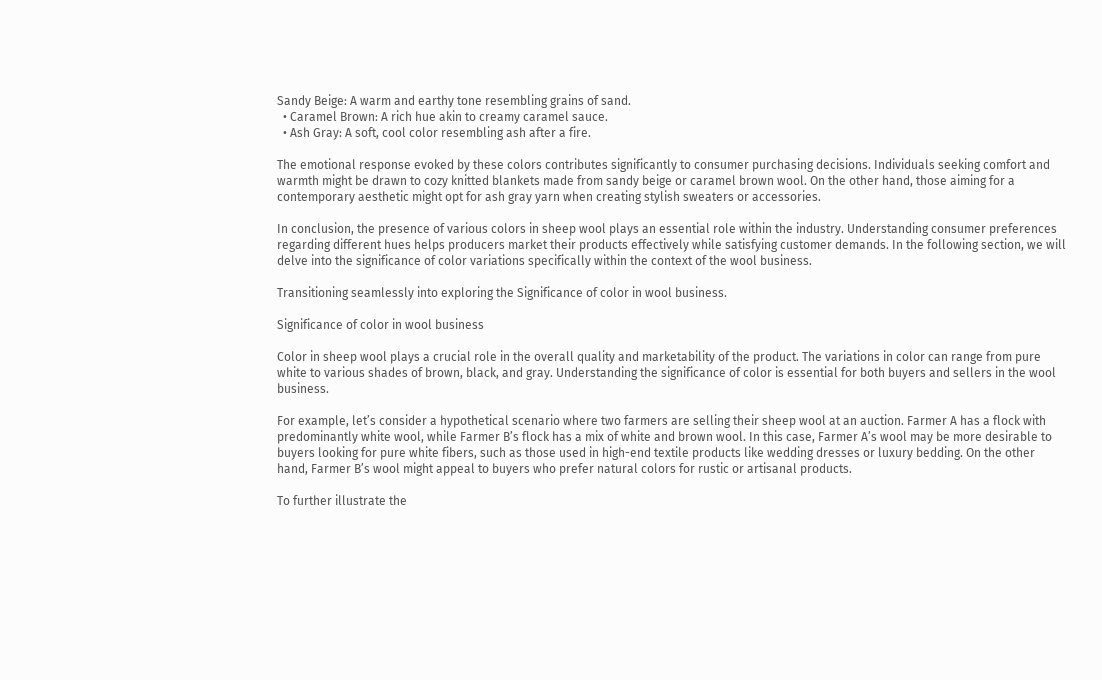Sandy Beige: A warm and earthy tone resembling grains of sand.
  • Caramel Brown: A rich hue akin to creamy caramel sauce.
  • Ash Gray: A soft, cool color resembling ash after a fire.

The emotional response evoked by these colors contributes significantly to consumer purchasing decisions. Individuals seeking comfort and warmth might be drawn to cozy knitted blankets made from sandy beige or caramel brown wool. On the other hand, those aiming for a contemporary aesthetic might opt for ash gray yarn when creating stylish sweaters or accessories.

In conclusion, the presence of various colors in sheep wool plays an essential role within the industry. Understanding consumer preferences regarding different hues helps producers market their products effectively while satisfying customer demands. In the following section, we will delve into the significance of color variations specifically within the context of the wool business.

Transitioning seamlessly into exploring the Significance of color in wool business.

Significance of color in wool business

Color in sheep wool plays a crucial role in the overall quality and marketability of the product. The variations in color can range from pure white to various shades of brown, black, and gray. Understanding the significance of color is essential for both buyers and sellers in the wool business.

For example, let’s consider a hypothetical scenario where two farmers are selling their sheep wool at an auction. Farmer A has a flock with predominantly white wool, while Farmer B’s flock has a mix of white and brown wool. In this case, Farmer A’s wool may be more desirable to buyers looking for pure white fibers, such as those used in high-end textile products like wedding dresses or luxury bedding. On the other hand, Farmer B’s wool might appeal to buyers who prefer natural colors for rustic or artisanal products.

To further illustrate the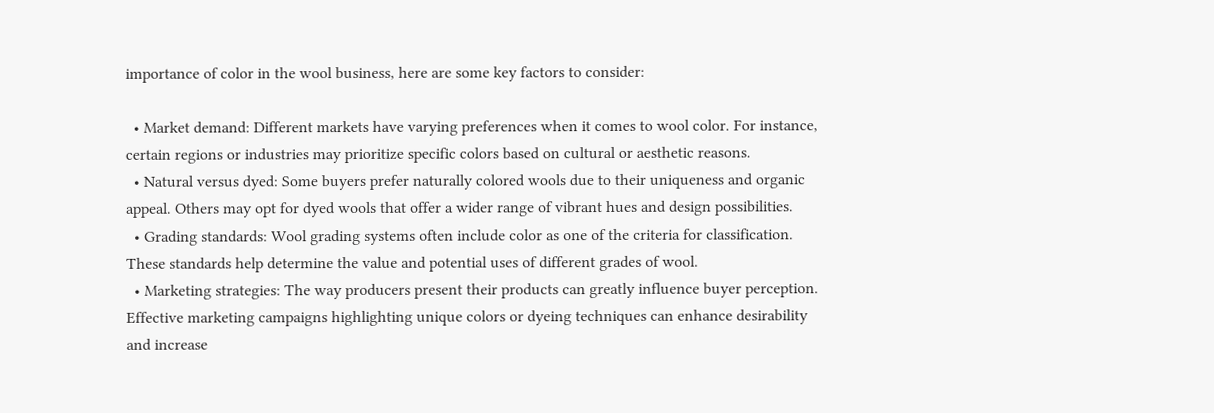importance of color in the wool business, here are some key factors to consider:

  • Market demand: Different markets have varying preferences when it comes to wool color. For instance, certain regions or industries may prioritize specific colors based on cultural or aesthetic reasons.
  • Natural versus dyed: Some buyers prefer naturally colored wools due to their uniqueness and organic appeal. Others may opt for dyed wools that offer a wider range of vibrant hues and design possibilities.
  • Grading standards: Wool grading systems often include color as one of the criteria for classification. These standards help determine the value and potential uses of different grades of wool.
  • Marketing strategies: The way producers present their products can greatly influence buyer perception. Effective marketing campaigns highlighting unique colors or dyeing techniques can enhance desirability and increase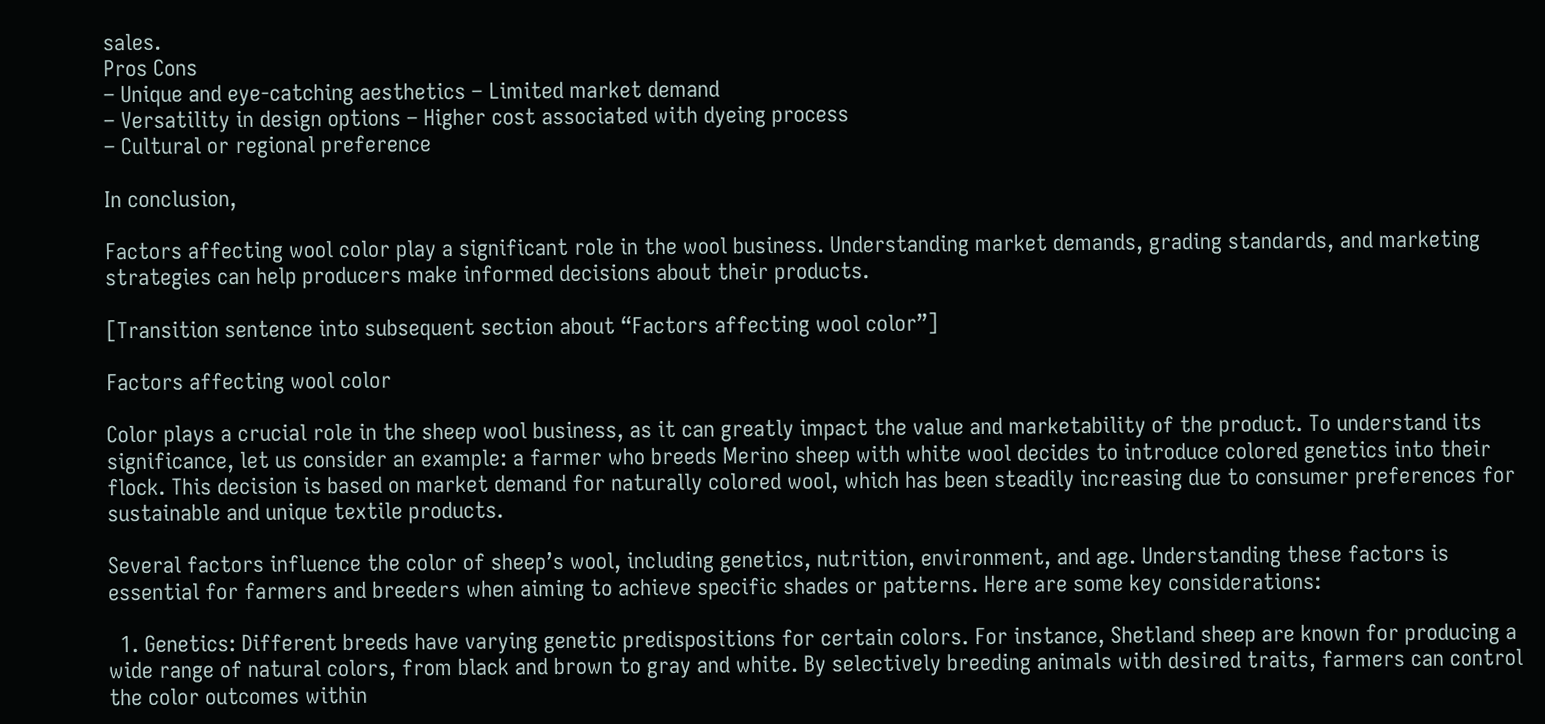sales.
Pros Cons
– Unique and eye-catching aesthetics – Limited market demand
– Versatility in design options – Higher cost associated with dyeing process
– Cultural or regional preference

In conclusion,

Factors affecting wool color play a significant role in the wool business. Understanding market demands, grading standards, and marketing strategies can help producers make informed decisions about their products.

[Transition sentence into subsequent section about “Factors affecting wool color”]

Factors affecting wool color

Color plays a crucial role in the sheep wool business, as it can greatly impact the value and marketability of the product. To understand its significance, let us consider an example: a farmer who breeds Merino sheep with white wool decides to introduce colored genetics into their flock. This decision is based on market demand for naturally colored wool, which has been steadily increasing due to consumer preferences for sustainable and unique textile products.

Several factors influence the color of sheep’s wool, including genetics, nutrition, environment, and age. Understanding these factors is essential for farmers and breeders when aiming to achieve specific shades or patterns. Here are some key considerations:

  1. Genetics: Different breeds have varying genetic predispositions for certain colors. For instance, Shetland sheep are known for producing a wide range of natural colors, from black and brown to gray and white. By selectively breeding animals with desired traits, farmers can control the color outcomes within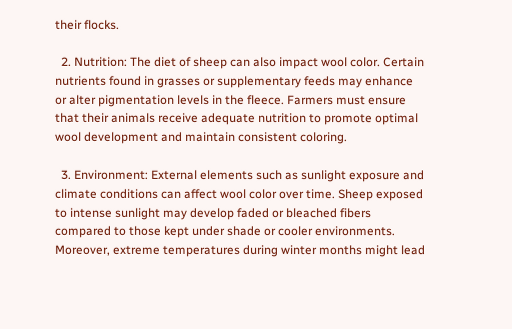their flocks.

  2. Nutrition: The diet of sheep can also impact wool color. Certain nutrients found in grasses or supplementary feeds may enhance or alter pigmentation levels in the fleece. Farmers must ensure that their animals receive adequate nutrition to promote optimal wool development and maintain consistent coloring.

  3. Environment: External elements such as sunlight exposure and climate conditions can affect wool color over time. Sheep exposed to intense sunlight may develop faded or bleached fibers compared to those kept under shade or cooler environments. Moreover, extreme temperatures during winter months might lead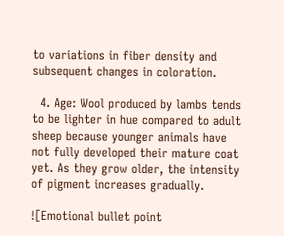to variations in fiber density and subsequent changes in coloration.

  4. Age: Wool produced by lambs tends to be lighter in hue compared to adult sheep because younger animals have not fully developed their mature coat yet. As they grow older, the intensity of pigment increases gradually.

![Emotional bullet point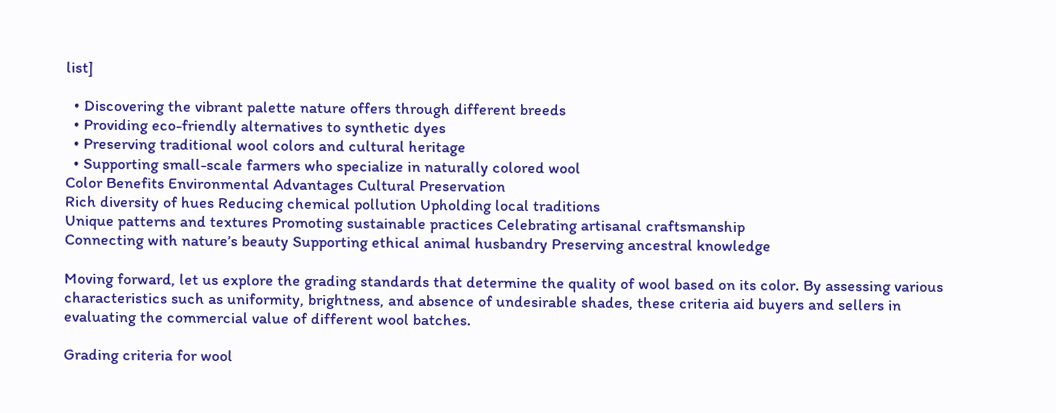list]

  • Discovering the vibrant palette nature offers through different breeds
  • Providing eco-friendly alternatives to synthetic dyes
  • Preserving traditional wool colors and cultural heritage
  • Supporting small-scale farmers who specialize in naturally colored wool
Color Benefits Environmental Advantages Cultural Preservation
Rich diversity of hues Reducing chemical pollution Upholding local traditions
Unique patterns and textures Promoting sustainable practices Celebrating artisanal craftsmanship
Connecting with nature’s beauty Supporting ethical animal husbandry Preserving ancestral knowledge

Moving forward, let us explore the grading standards that determine the quality of wool based on its color. By assessing various characteristics such as uniformity, brightness, and absence of undesirable shades, these criteria aid buyers and sellers in evaluating the commercial value of different wool batches.

Grading criteria for wool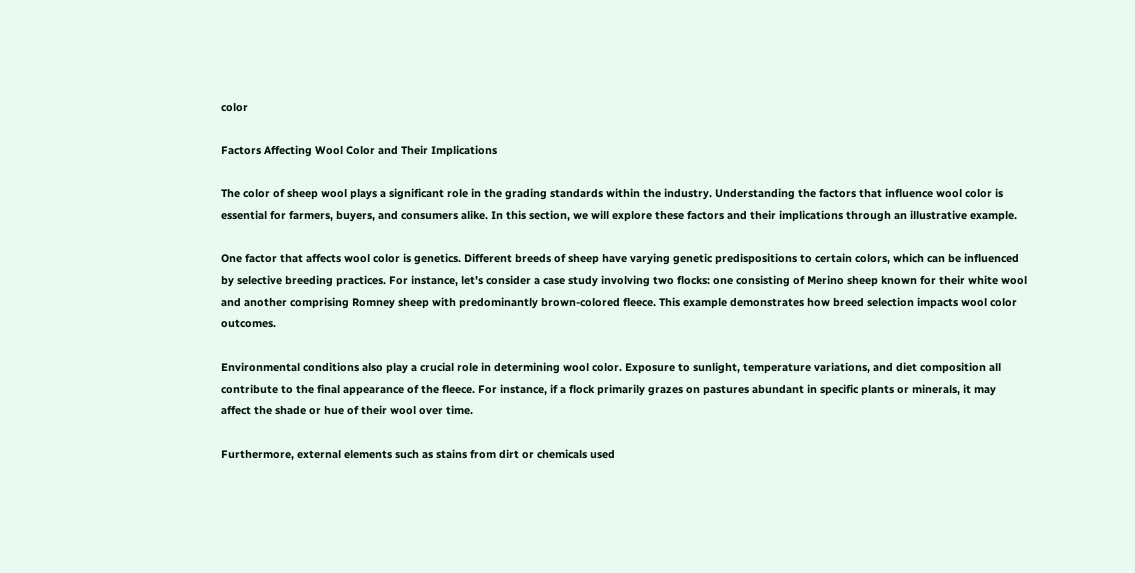color

Factors Affecting Wool Color and Their Implications

The color of sheep wool plays a significant role in the grading standards within the industry. Understanding the factors that influence wool color is essential for farmers, buyers, and consumers alike. In this section, we will explore these factors and their implications through an illustrative example.

One factor that affects wool color is genetics. Different breeds of sheep have varying genetic predispositions to certain colors, which can be influenced by selective breeding practices. For instance, let’s consider a case study involving two flocks: one consisting of Merino sheep known for their white wool and another comprising Romney sheep with predominantly brown-colored fleece. This example demonstrates how breed selection impacts wool color outcomes.

Environmental conditions also play a crucial role in determining wool color. Exposure to sunlight, temperature variations, and diet composition all contribute to the final appearance of the fleece. For instance, if a flock primarily grazes on pastures abundant in specific plants or minerals, it may affect the shade or hue of their wool over time.

Furthermore, external elements such as stains from dirt or chemicals used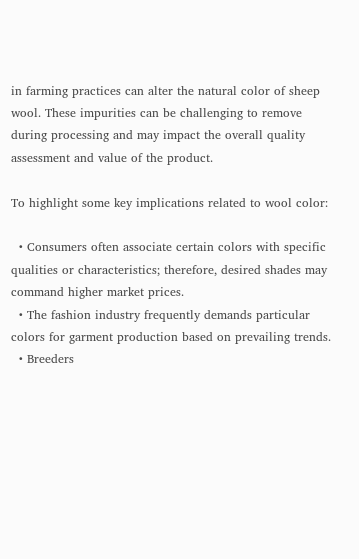in farming practices can alter the natural color of sheep wool. These impurities can be challenging to remove during processing and may impact the overall quality assessment and value of the product.

To highlight some key implications related to wool color:

  • Consumers often associate certain colors with specific qualities or characteristics; therefore, desired shades may command higher market prices.
  • The fashion industry frequently demands particular colors for garment production based on prevailing trends.
  • Breeders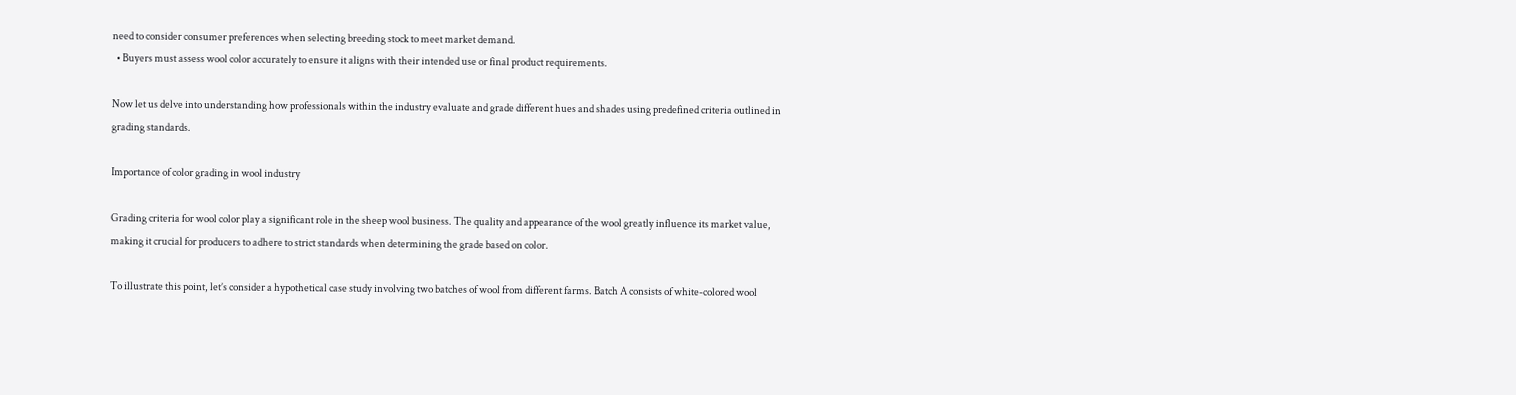need to consider consumer preferences when selecting breeding stock to meet market demand.
  • Buyers must assess wool color accurately to ensure it aligns with their intended use or final product requirements.

Now let us delve into understanding how professionals within the industry evaluate and grade different hues and shades using predefined criteria outlined in grading standards.

Importance of color grading in wool industry

Grading criteria for wool color play a significant role in the sheep wool business. The quality and appearance of the wool greatly influence its market value, making it crucial for producers to adhere to strict standards when determining the grade based on color.

To illustrate this point, let’s consider a hypothetical case study involving two batches of wool from different farms. Batch A consists of white-colored wool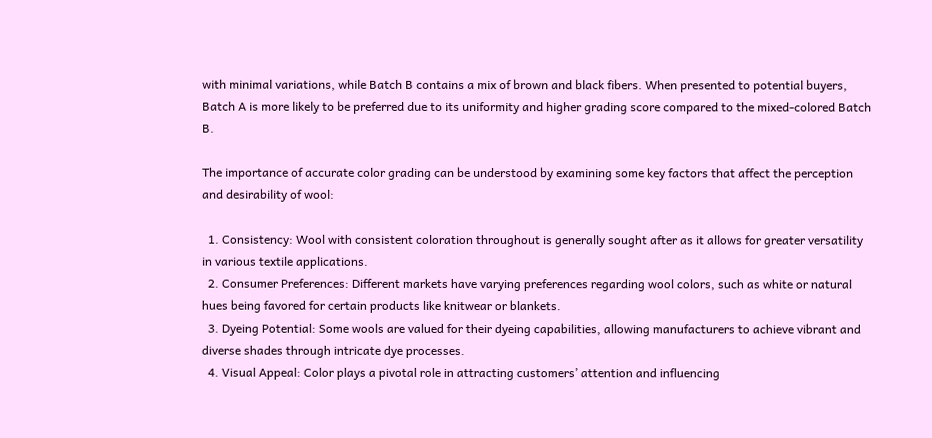with minimal variations, while Batch B contains a mix of brown and black fibers. When presented to potential buyers, Batch A is more likely to be preferred due to its uniformity and higher grading score compared to the mixed-colored Batch B.

The importance of accurate color grading can be understood by examining some key factors that affect the perception and desirability of wool:

  1. Consistency: Wool with consistent coloration throughout is generally sought after as it allows for greater versatility in various textile applications.
  2. Consumer Preferences: Different markets have varying preferences regarding wool colors, such as white or natural hues being favored for certain products like knitwear or blankets.
  3. Dyeing Potential: Some wools are valued for their dyeing capabilities, allowing manufacturers to achieve vibrant and diverse shades through intricate dye processes.
  4. Visual Appeal: Color plays a pivotal role in attracting customers’ attention and influencing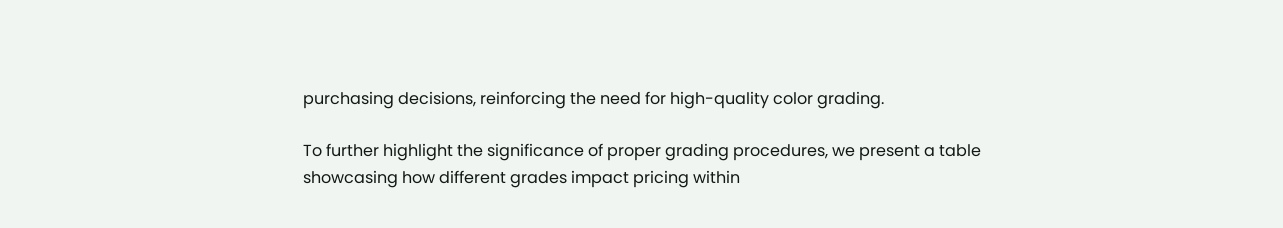purchasing decisions, reinforcing the need for high-quality color grading.

To further highlight the significance of proper grading procedures, we present a table showcasing how different grades impact pricing within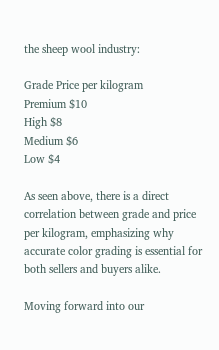the sheep wool industry:

Grade Price per kilogram
Premium $10
High $8
Medium $6
Low $4

As seen above, there is a direct correlation between grade and price per kilogram, emphasizing why accurate color grading is essential for both sellers and buyers alike.

Moving forward into our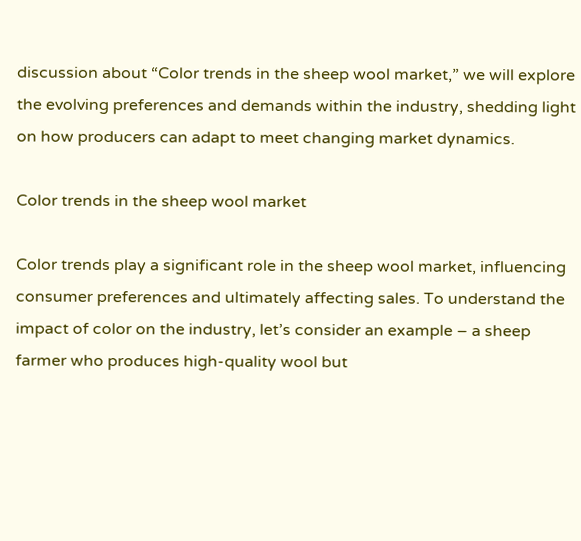discussion about “Color trends in the sheep wool market,” we will explore the evolving preferences and demands within the industry, shedding light on how producers can adapt to meet changing market dynamics.

Color trends in the sheep wool market

Color trends play a significant role in the sheep wool market, influencing consumer preferences and ultimately affecting sales. To understand the impact of color on the industry, let’s consider an example – a sheep farmer who produces high-quality wool but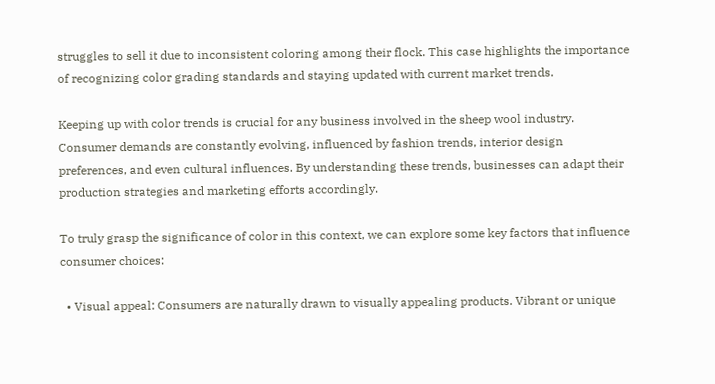struggles to sell it due to inconsistent coloring among their flock. This case highlights the importance of recognizing color grading standards and staying updated with current market trends.

Keeping up with color trends is crucial for any business involved in the sheep wool industry. Consumer demands are constantly evolving, influenced by fashion trends, interior design preferences, and even cultural influences. By understanding these trends, businesses can adapt their production strategies and marketing efforts accordingly.

To truly grasp the significance of color in this context, we can explore some key factors that influence consumer choices:

  • Visual appeal: Consumers are naturally drawn to visually appealing products. Vibrant or unique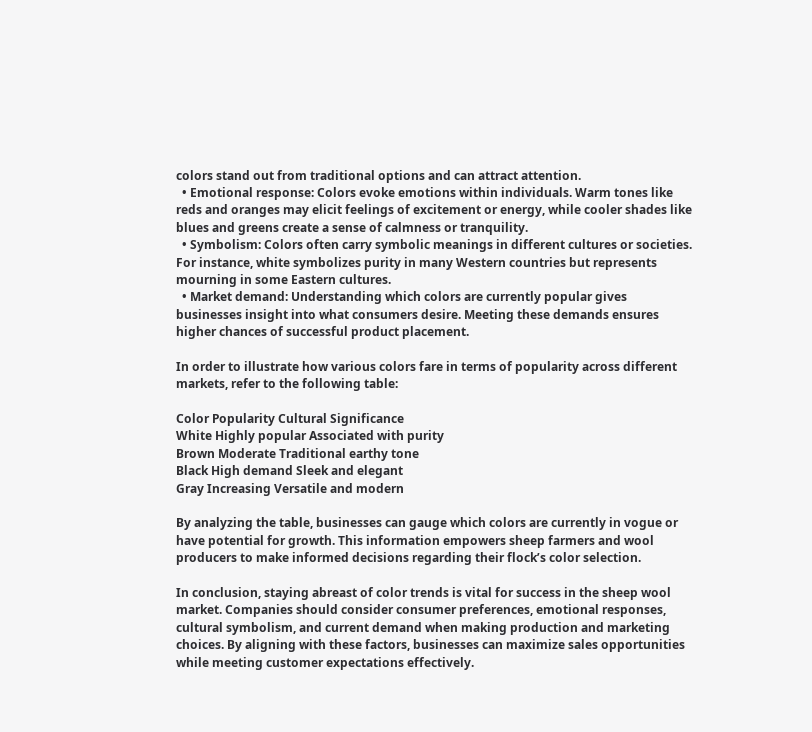colors stand out from traditional options and can attract attention.
  • Emotional response: Colors evoke emotions within individuals. Warm tones like reds and oranges may elicit feelings of excitement or energy, while cooler shades like blues and greens create a sense of calmness or tranquility.
  • Symbolism: Colors often carry symbolic meanings in different cultures or societies. For instance, white symbolizes purity in many Western countries but represents mourning in some Eastern cultures.
  • Market demand: Understanding which colors are currently popular gives businesses insight into what consumers desire. Meeting these demands ensures higher chances of successful product placement.

In order to illustrate how various colors fare in terms of popularity across different markets, refer to the following table:

Color Popularity Cultural Significance
White Highly popular Associated with purity
Brown Moderate Traditional earthy tone
Black High demand Sleek and elegant
Gray Increasing Versatile and modern

By analyzing the table, businesses can gauge which colors are currently in vogue or have potential for growth. This information empowers sheep farmers and wool producers to make informed decisions regarding their flock’s color selection.

In conclusion, staying abreast of color trends is vital for success in the sheep wool market. Companies should consider consumer preferences, emotional responses, cultural symbolism, and current demand when making production and marketing choices. By aligning with these factors, businesses can maximize sales opportunities while meeting customer expectations effectively.